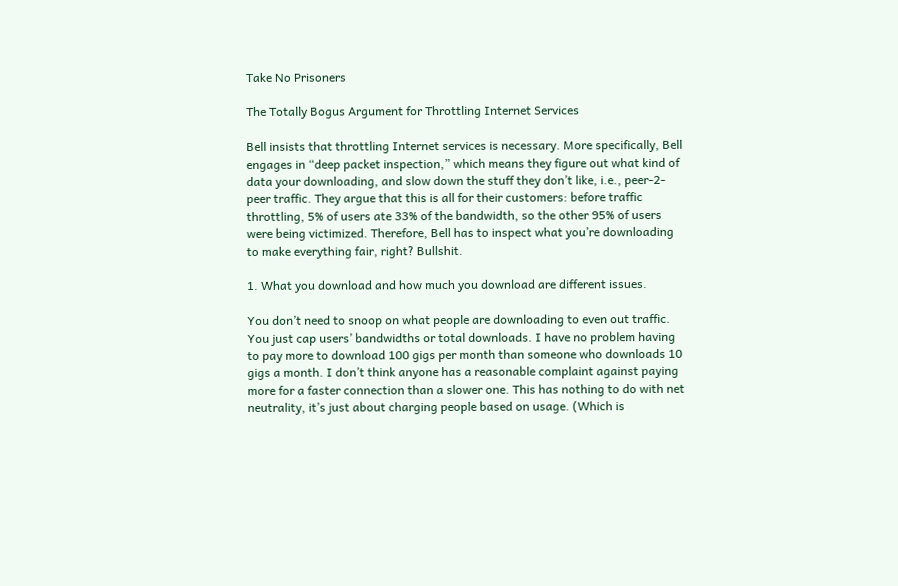Take No Prisoners

The Totally Bogus Argument for Throttling Internet Services

Bell insists that throttling Internet services is necessary. More specifically, Bell engages in “deep packet inspection,” which means they figure out what kind of data your downloading, and slow down the stuff they don’t like, i.e., peer-2-peer traffic. They argue that this is all for their customers: before traffic throttling, 5% of users ate 33% of the bandwidth, so the other 95% of users were being victimized. Therefore, Bell has to inspect what you’re downloading to make everything fair, right? Bullshit.

1. What you download and how much you download are different issues.

You don’t need to snoop on what people are downloading to even out traffic. You just cap users’ bandwidths or total downloads. I have no problem having to pay more to download 100 gigs per month than someone who downloads 10 gigs a month. I don’t think anyone has a reasonable complaint against paying more for a faster connection than a slower one. This has nothing to do with net neutrality, it’s just about charging people based on usage. (Which is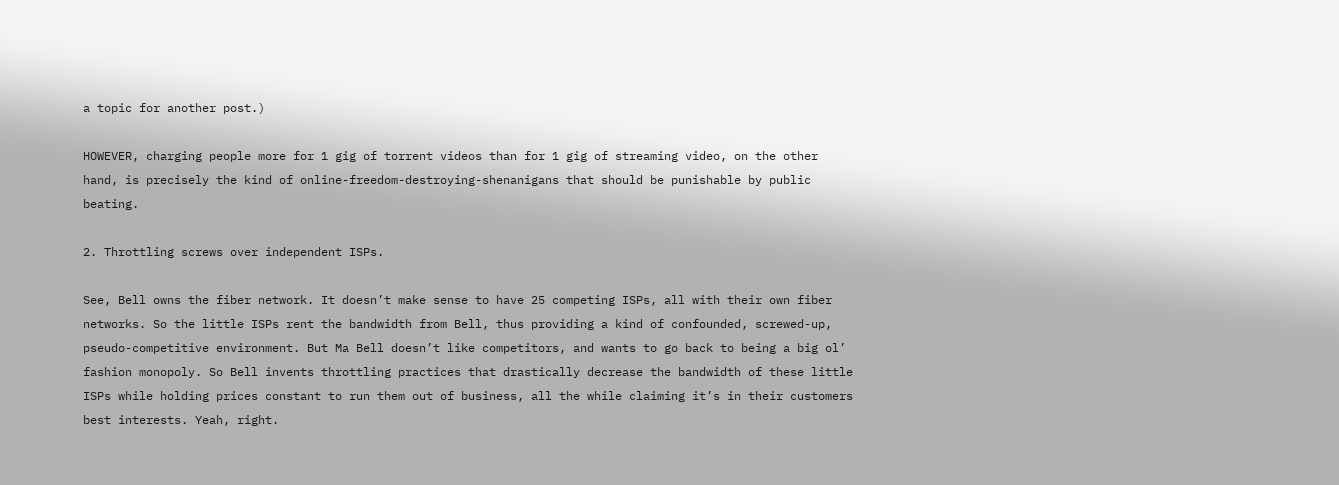a topic for another post.)

HOWEVER, charging people more for 1 gig of torrent videos than for 1 gig of streaming video, on the other hand, is precisely the kind of online-freedom-destroying-shenanigans that should be punishable by public beating.

2. Throttling screws over independent ISPs.

See, Bell owns the fiber network. It doesn’t make sense to have 25 competing ISPs, all with their own fiber networks. So the little ISPs rent the bandwidth from Bell, thus providing a kind of confounded, screwed-up, pseudo-competitive environment. But Ma Bell doesn’t like competitors, and wants to go back to being a big ol’ fashion monopoly. So Bell invents throttling practices that drastically decrease the bandwidth of these little ISPs while holding prices constant to run them out of business, all the while claiming it’s in their customers best interests. Yeah, right.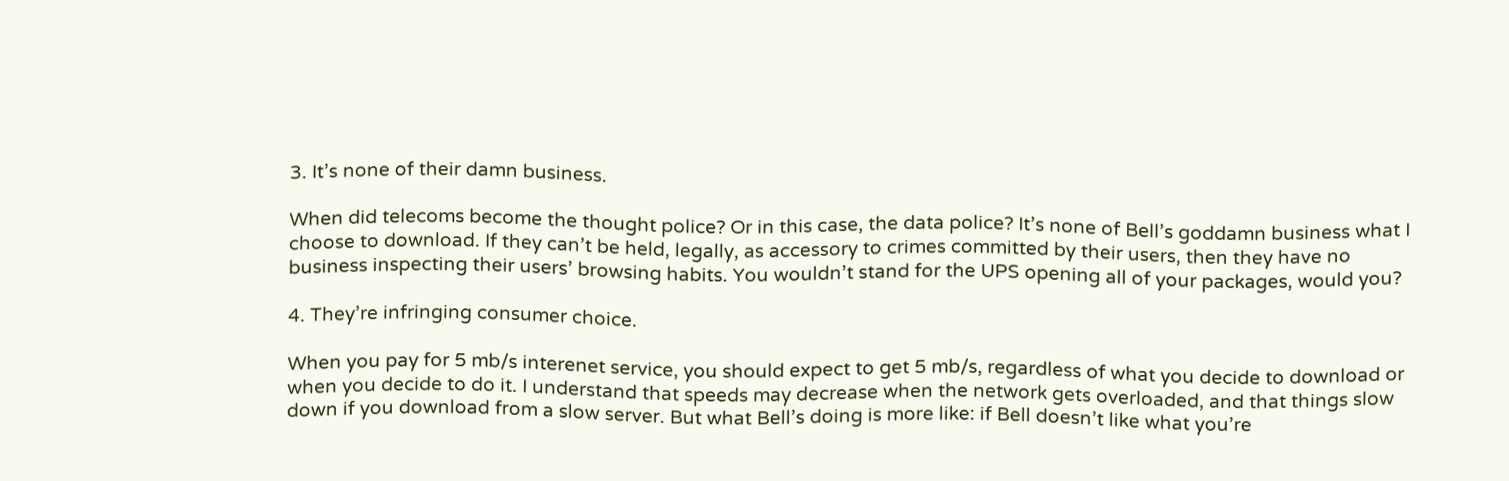3. It’s none of their damn business.

When did telecoms become the thought police? Or in this case, the data police? It’s none of Bell’s goddamn business what I choose to download. If they can’t be held, legally, as accessory to crimes committed by their users, then they have no business inspecting their users’ browsing habits. You wouldn’t stand for the UPS opening all of your packages, would you?

4. They’re infringing consumer choice.

When you pay for 5 mb/s interenet service, you should expect to get 5 mb/s, regardless of what you decide to download or when you decide to do it. I understand that speeds may decrease when the network gets overloaded, and that things slow down if you download from a slow server. But what Bell’s doing is more like: if Bell doesn’t like what you’re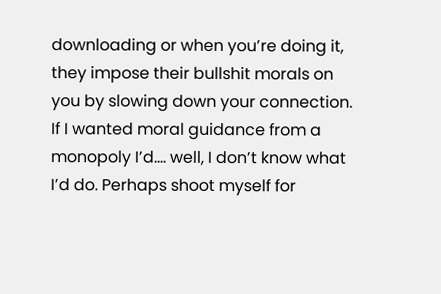downloading or when you’re doing it, they impose their bullshit morals on you by slowing down your connection. If I wanted moral guidance from a monopoly I’d…. well, I don’t know what I’d do. Perhaps shoot myself for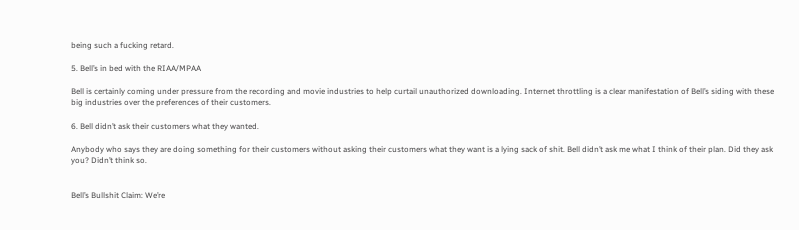being such a fucking retard.

5. Bell’s in bed with the RIAA/MPAA

Bell is certainly coming under pressure from the recording and movie industries to help curtail unauthorized downloading. Internet throttling is a clear manifestation of Bell’s siding with these big industries over the preferences of their customers.

6. Bell didn’t ask their customers what they wanted.

Anybody who says they are doing something for their customers without asking their customers what they want is a lying sack of shit. Bell didn’t ask me what I think of their plan. Did they ask you? Didn’t think so.


Bell’s Bullshit Claim: We’re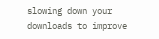slowing down your downloads to improve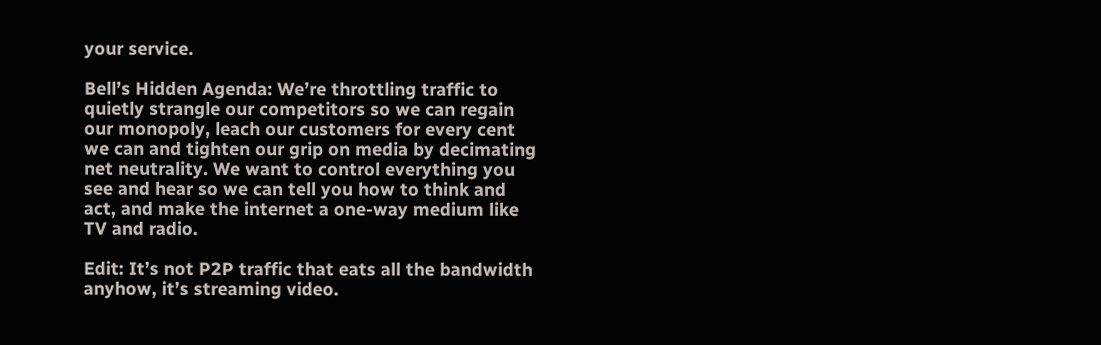your service.

Bell’s Hidden Agenda: We’re throttling traffic to quietly strangle our competitors so we can regain our monopoly, leach our customers for every cent we can and tighten our grip on media by decimating net neutrality. We want to control everything you see and hear so we can tell you how to think and act, and make the internet a one-way medium like TV and radio.

Edit: It’s not P2P traffic that eats all the bandwidth anyhow, it’s streaming video.